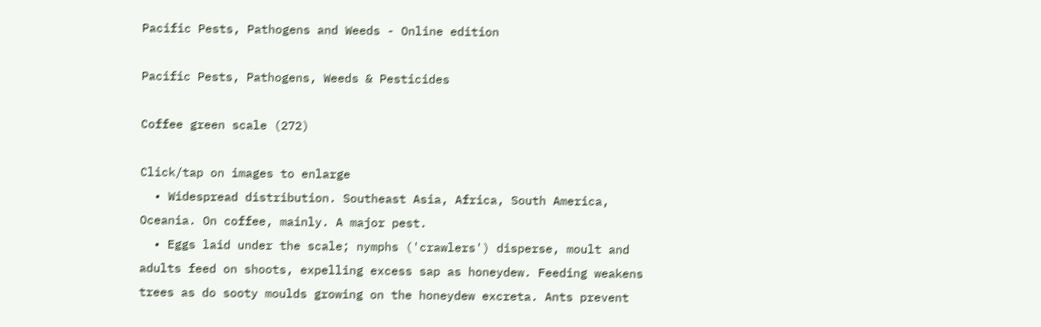Pacific Pests, Pathogens and Weeds - Online edition

Pacific Pests, Pathogens, Weeds & Pesticides

Coffee green scale (272)

Click/tap on images to enlarge
  • Widespread distribution. Southeast Asia, Africa, South America, Oceania. On coffee, mainly. A major pest.
  • Eggs laid under the scale; nymphs ('crawlers') disperse, moult and adults feed on shoots, expelling excess sap as honeydew. Feeding weakens trees as do sooty moulds growing on the honeydew excreta. Ants prevent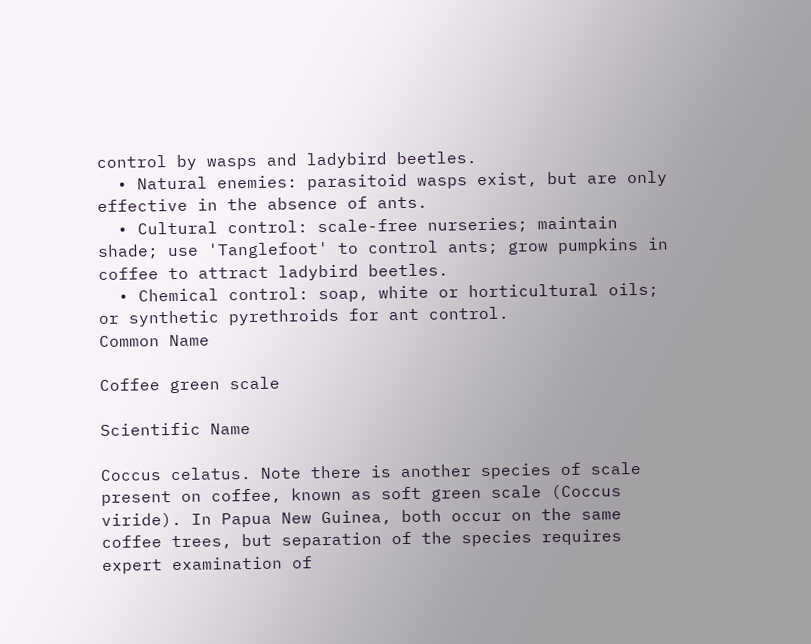control by wasps and ladybird beetles.
  • Natural enemies: parasitoid wasps exist, but are only effective in the absence of ants.
  • Cultural control: scale-free nurseries; maintain shade; use 'Tanglefoot' to control ants; grow pumpkins in coffee to attract ladybird beetles.
  • Chemical control: soap, white or horticultural oils; or synthetic pyrethroids for ant control.
Common Name

Coffee green scale

Scientific Name

Coccus celatus. Note there is another species of scale present on coffee, known as soft green scale (Coccus viride). In Papua New Guinea, both occur on the same coffee trees, but separation of the species requires expert examination of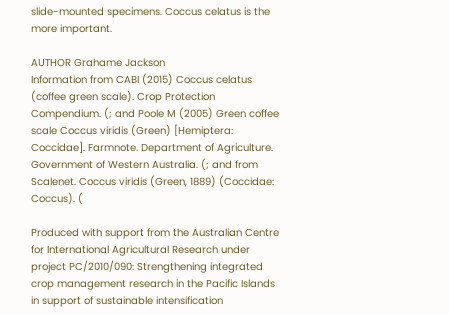slide-mounted specimens. Coccus celatus is the more important.

AUTHOR Grahame Jackson
Information from CABI (2015) Coccus celatus (coffee green scale). Crop Protection Compendium. (; and Poole M (2005) Green coffee scale Coccus viridis (Green) [Hemiptera: Coccidae]. Farmnote. Department of Agriculture. Government of Western Australia. (; and from  Scalenet. Coccus viridis (Green, 1889) (Coccidae: Coccus). (

Produced with support from the Australian Centre for International Agricultural Research under project PC/2010/090: Strengthening integrated crop management research in the Pacific Islands in support of sustainable intensification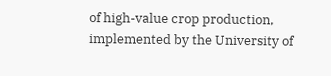of high-value crop production, implemented by the University of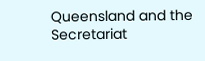Queensland and the Secretariat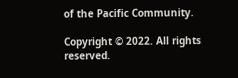of the Pacific Community.

Copyright © 2022. All rights reserved.